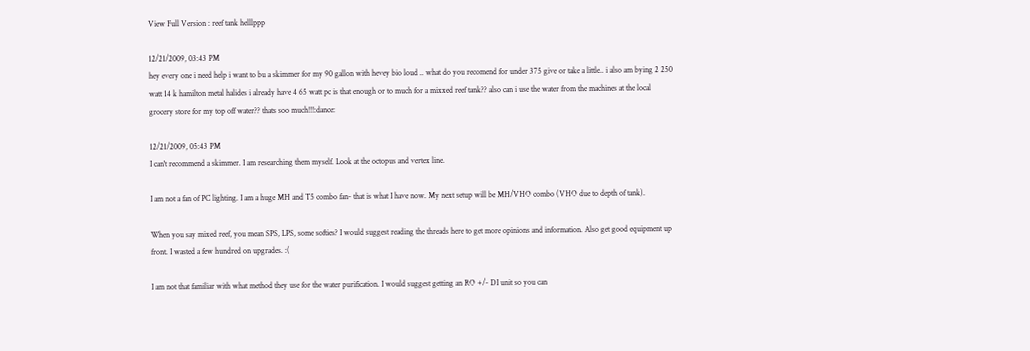View Full Version : reef tank helllppp

12/21/2009, 03:43 PM
hey every one i need help i want to bu a skimmer for my 90 gallon with hevey bio loud .. what do you recomend for under 375 give or take a little.. i also am bying 2 250 watt 14 k hamilton metal halides i already have 4 65 watt pc is that enough or to much for a mixxed reef tank?? also can i use the water from the machines at the local grocery store for my top off water?? thats soo much!!!:dance:

12/21/2009, 05:43 PM
I can't recommend a skimmer. I am researching them myself. Look at the octopus and vertex line.

I am not a fan of PC lighting. I am a huge MH and T5 combo fan- that is what I have now. My next setup will be MH/VHO combo (VHO due to depth of tank).

When you say mixed reef, you mean SPS, LPS, some softies? I would suggest reading the threads here to get more opinions and information. Also get good equipment up front. I wasted a few hundred on upgrades. :(

I am not that familiar with what method they use for the water purification. I would suggest getting an RO +/- DI unit so you can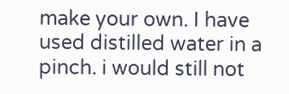make your own. I have used distilled water in a pinch. i would still not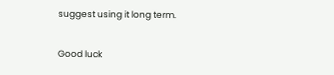suggest using it long term.

Good luck